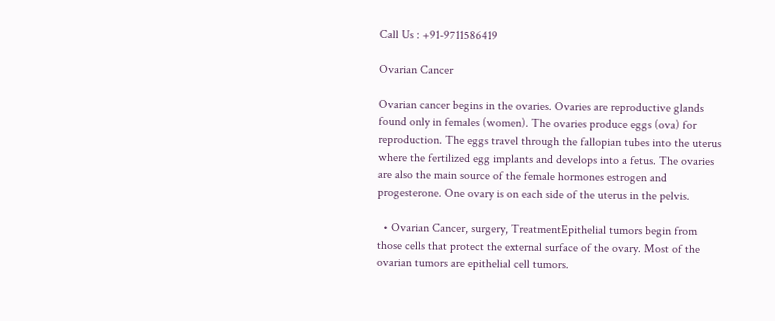Call Us : +91-9711586419

Ovarian Cancer

Ovarian cancer begins in the ovaries. Ovaries are reproductive glands found only in females (women). The ovaries produce eggs (ova) for reproduction. The eggs travel through the fallopian tubes into the uterus where the fertilized egg implants and develops into a fetus. The ovaries are also the main source of the female hormones estrogen and progesterone. One ovary is on each side of the uterus in the pelvis.

  • Ovarian Cancer, surgery, TreatmentEpithelial tumors begin from those cells that protect the external surface of the ovary. Most of the ovarian tumors are epithelial cell tumors.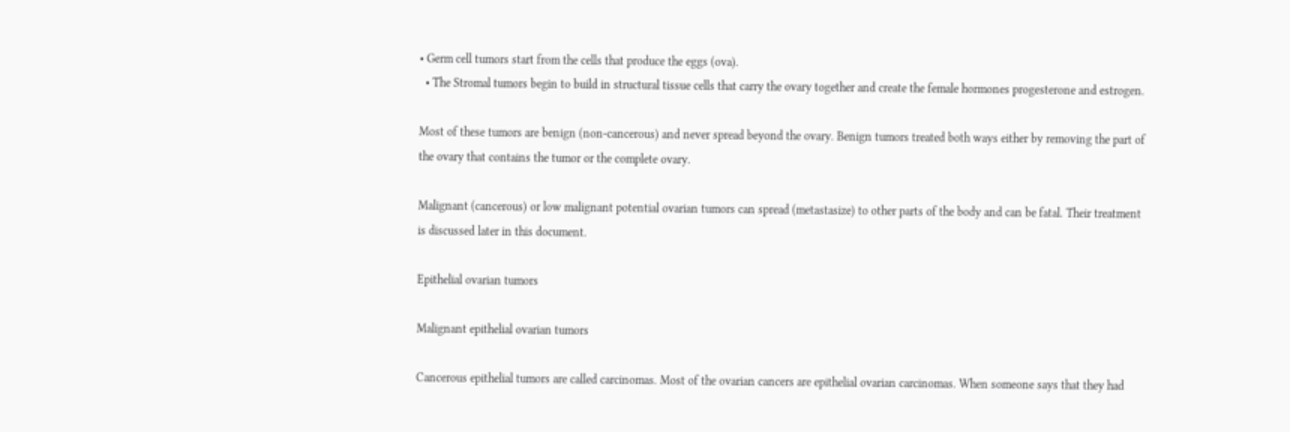• Germ cell tumors start from the cells that produce the eggs (ova).
  • The Stromal tumors begin to build in structural tissue cells that carry the ovary together and create the female hormones progesterone and estrogen.

Most of these tumors are benign (non-cancerous) and never spread beyond the ovary. Benign tumors treated both ways either by removing the part of the ovary that contains the tumor or the complete ovary.

Malignant (cancerous) or low malignant potential ovarian tumors can spread (metastasize) to other parts of the body and can be fatal. Their treatment is discussed later in this document.

Epithelial ovarian tumors

Malignant epithelial ovarian tumors

Cancerous epithelial tumors are called carcinomas. Most of the ovarian cancers are epithelial ovarian carcinomas. When someone says that they had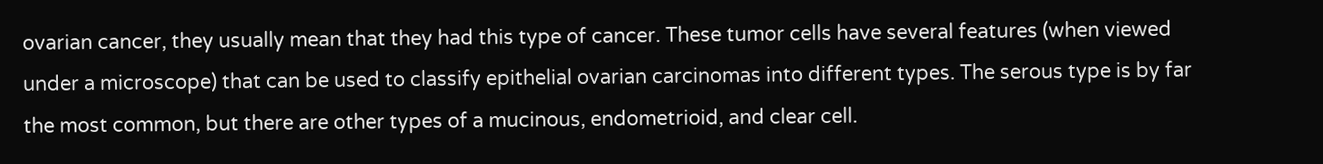ovarian cancer, they usually mean that they had this type of cancer. These tumor cells have several features (when viewed under a microscope) that can be used to classify epithelial ovarian carcinomas into different types. The serous type is by far the most common, but there are other types of a mucinous, endometrioid, and clear cell.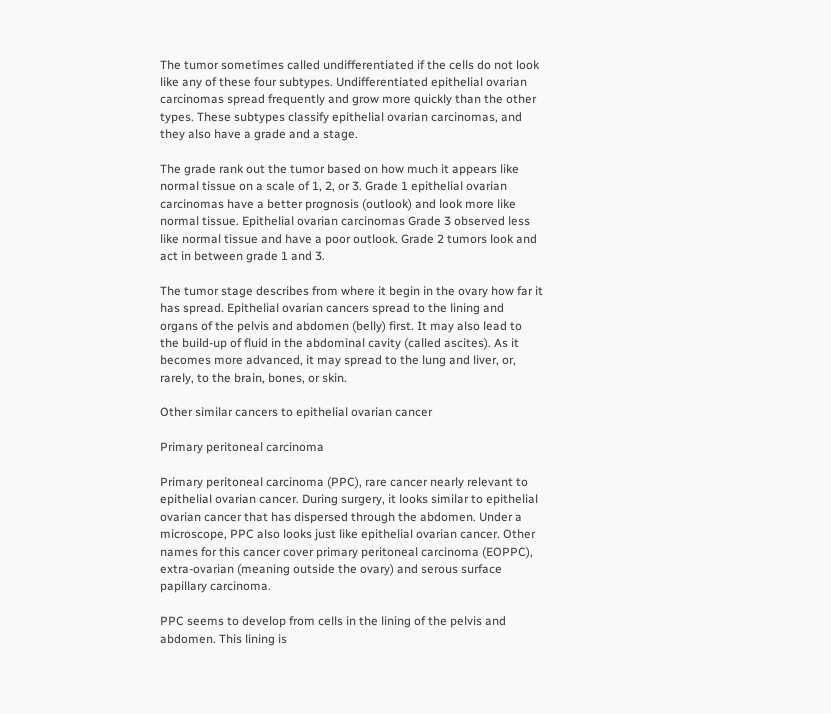The tumor sometimes called undifferentiated if the cells do not look like any of these four subtypes. Undifferentiated epithelial ovarian carcinomas spread frequently and grow more quickly than the other types. These subtypes classify epithelial ovarian carcinomas, and they also have a grade and a stage.

The grade rank out the tumor based on how much it appears like normal tissue on a scale of 1, 2, or 3. Grade 1 epithelial ovarian carcinomas have a better prognosis (outlook) and look more like normal tissue. Epithelial ovarian carcinomas Grade 3 observed less like normal tissue and have a poor outlook. Grade 2 tumors look and act in between grade 1 and 3.

The tumor stage describes from where it begin in the ovary how far it has spread. Epithelial ovarian cancers spread to the lining and organs of the pelvis and abdomen (belly) first. It may also lead to the build-up of fluid in the abdominal cavity (called ascites). As it becomes more advanced, it may spread to the lung and liver, or, rarely, to the brain, bones, or skin.

Other similar cancers to epithelial ovarian cancer

Primary peritoneal carcinoma

Primary peritoneal carcinoma (PPC), rare cancer nearly relevant to epithelial ovarian cancer. During surgery, it looks similar to epithelial ovarian cancer that has dispersed through the abdomen. Under a microscope, PPC also looks just like epithelial ovarian cancer. Other names for this cancer cover primary peritoneal carcinoma (EOPPC), extra-ovarian (meaning outside the ovary) and serous surface papillary carcinoma.

PPC seems to develop from cells in the lining of the pelvis and abdomen. This lining is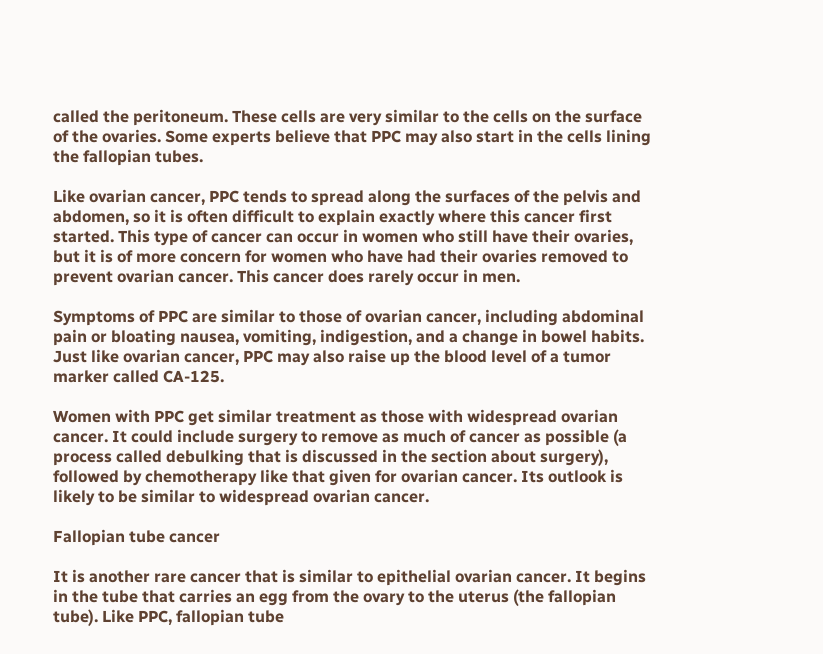called the peritoneum. These cells are very similar to the cells on the surface of the ovaries. Some experts believe that PPC may also start in the cells lining the fallopian tubes.

Like ovarian cancer, PPC tends to spread along the surfaces of the pelvis and abdomen, so it is often difficult to explain exactly where this cancer first started. This type of cancer can occur in women who still have their ovaries, but it is of more concern for women who have had their ovaries removed to prevent ovarian cancer. This cancer does rarely occur in men.

Symptoms of PPC are similar to those of ovarian cancer, including abdominal pain or bloating nausea, vomiting, indigestion, and a change in bowel habits. Just like ovarian cancer, PPC may also raise up the blood level of a tumor marker called CA-125.

Women with PPC get similar treatment as those with widespread ovarian cancer. It could include surgery to remove as much of cancer as possible (a process called debulking that is discussed in the section about surgery), followed by chemotherapy like that given for ovarian cancer. Its outlook is likely to be similar to widespread ovarian cancer.

Fallopian tube cancer

It is another rare cancer that is similar to epithelial ovarian cancer. It begins in the tube that carries an egg from the ovary to the uterus (the fallopian tube). Like PPC, fallopian tube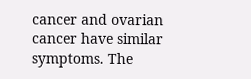cancer and ovarian cancer have similar symptoms. The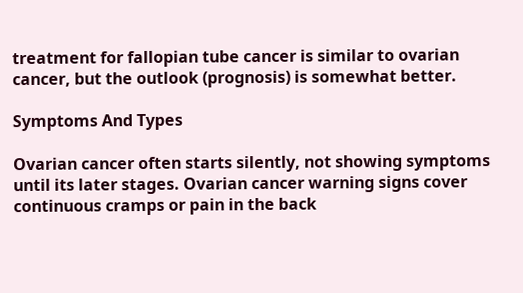treatment for fallopian tube cancer is similar to ovarian cancer, but the outlook (prognosis) is somewhat better.

Symptoms And Types

Ovarian cancer often starts silently, not showing symptoms until its later stages. Ovarian cancer warning signs cover continuous cramps or pain in the back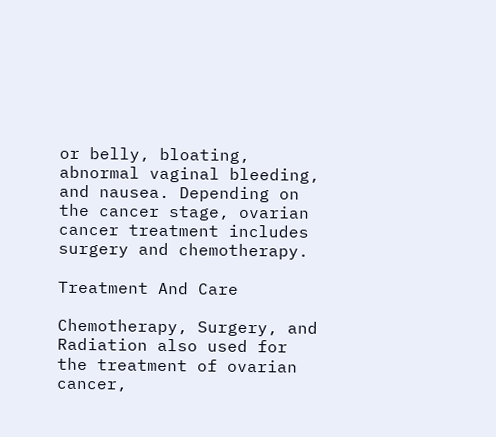or belly, bloating, abnormal vaginal bleeding, and nausea. Depending on the cancer stage, ovarian cancer treatment includes surgery and chemotherapy.

Treatment And Care

Chemotherapy, Surgery, and Radiation also used for the treatment of ovarian cancer,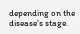depending on the disease’s stage.